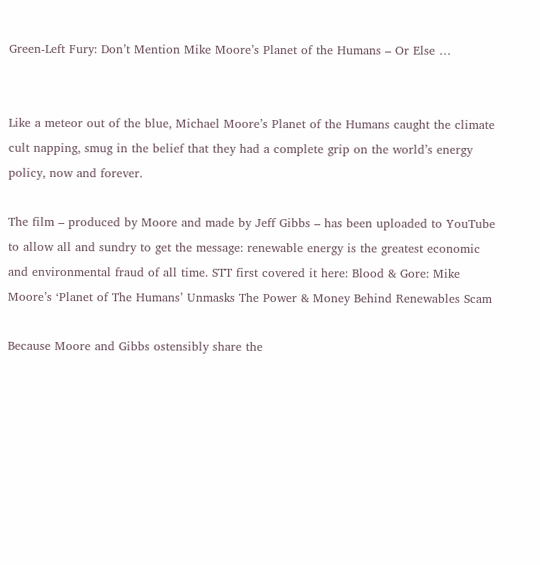Green-Left Fury: Don’t Mention Mike Moore’s Planet of the Humans – Or Else …


Like a meteor out of the blue, Michael Moore’s Planet of the Humans caught the climate cult napping, smug in the belief that they had a complete grip on the world’s energy policy, now and forever.

The film – produced by Moore and made by Jeff Gibbs – has been uploaded to YouTube to allow all and sundry to get the message: renewable energy is the greatest economic and environmental fraud of all time. STT first covered it here: Blood & Gore: Mike Moore’s ‘Planet of The Humans’ Unmasks The Power & Money Behind Renewables Scam

Because Moore and Gibbs ostensibly share the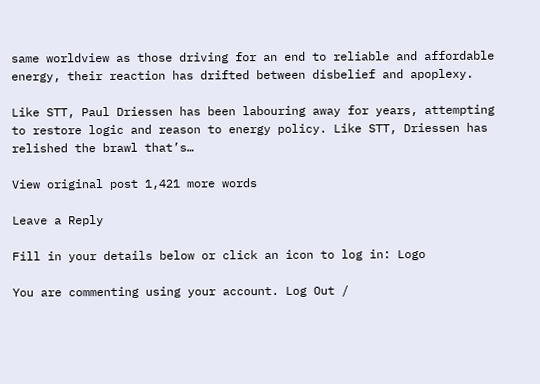same worldview as those driving for an end to reliable and affordable energy, their reaction has drifted between disbelief and apoplexy.

Like STT, Paul Driessen has been labouring away for years, attempting to restore logic and reason to energy policy. Like STT, Driessen has relished the brawl that’s…

View original post 1,421 more words

Leave a Reply

Fill in your details below or click an icon to log in: Logo

You are commenting using your account. Log Out /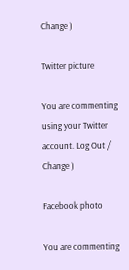Change )

Twitter picture

You are commenting using your Twitter account. Log Out /  Change )

Facebook photo

You are commenting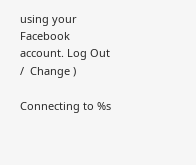using your Facebook account. Log Out /  Change )

Connecting to %s